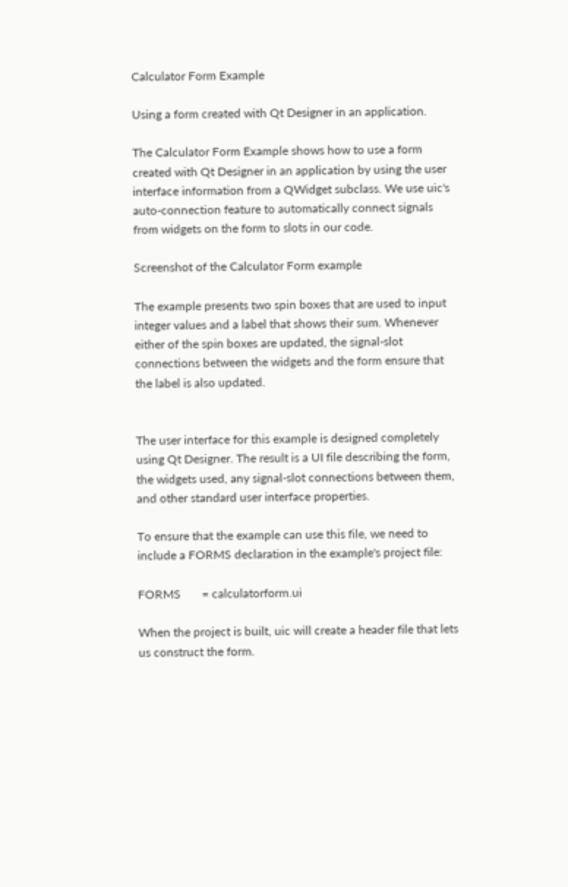Calculator Form Example

Using a form created with Qt Designer in an application.

The Calculator Form Example shows how to use a form created with Qt Designer in an application by using the user interface information from a QWidget subclass. We use uic's auto-connection feature to automatically connect signals from widgets on the form to slots in our code.

Screenshot of the Calculator Form example

The example presents two spin boxes that are used to input integer values and a label that shows their sum. Whenever either of the spin boxes are updated, the signal-slot connections between the widgets and the form ensure that the label is also updated.


The user interface for this example is designed completely using Qt Designer. The result is a UI file describing the form, the widgets used, any signal-slot connections between them, and other standard user interface properties.

To ensure that the example can use this file, we need to include a FORMS declaration in the example's project file:

FORMS       = calculatorform.ui

When the project is built, uic will create a header file that lets us construct the form.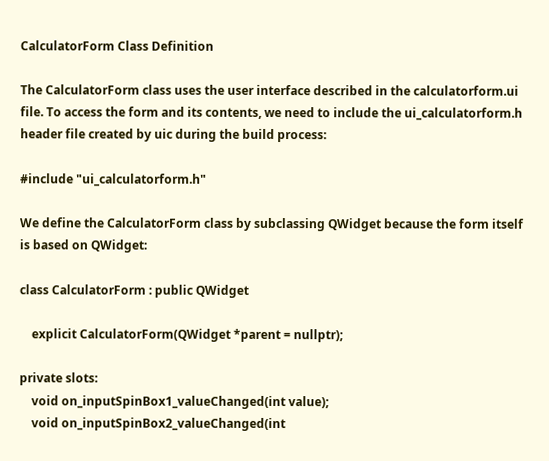CalculatorForm Class Definition

The CalculatorForm class uses the user interface described in the calculatorform.ui file. To access the form and its contents, we need to include the ui_calculatorform.h header file created by uic during the build process:

#include "ui_calculatorform.h"

We define the CalculatorForm class by subclassing QWidget because the form itself is based on QWidget:

class CalculatorForm : public QWidget

    explicit CalculatorForm(QWidget *parent = nullptr);

private slots:
    void on_inputSpinBox1_valueChanged(int value);
    void on_inputSpinBox2_valueChanged(int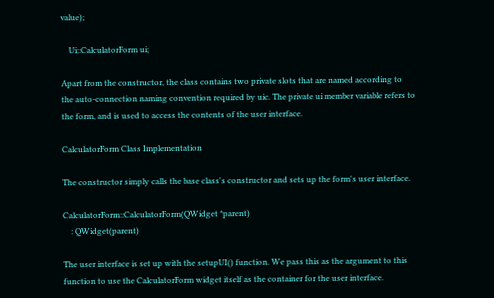value);

    Ui::CalculatorForm ui;

Apart from the constructor, the class contains two private slots that are named according to the auto-connection naming convention required by uic. The private ui member variable refers to the form, and is used to access the contents of the user interface.

CalculatorForm Class Implementation

The constructor simply calls the base class's constructor and sets up the form's user interface.

CalculatorForm::CalculatorForm(QWidget *parent)
    : QWidget(parent)

The user interface is set up with the setupUI() function. We pass this as the argument to this function to use the CalculatorForm widget itself as the container for the user interface.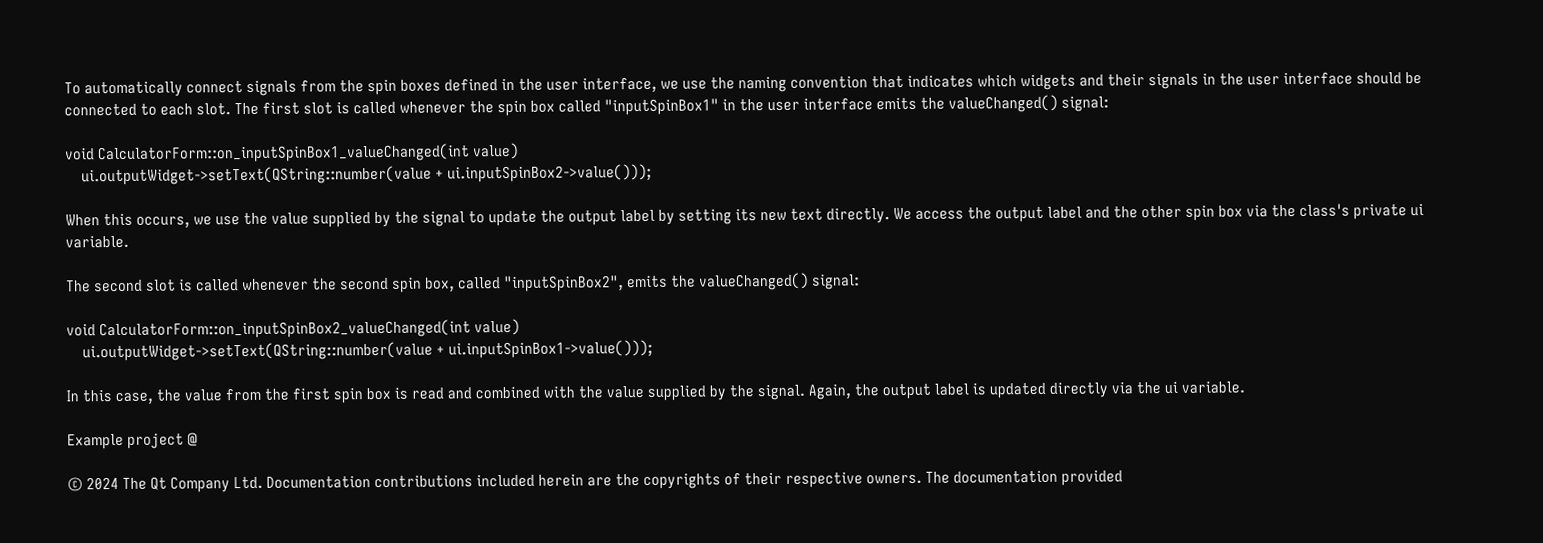To automatically connect signals from the spin boxes defined in the user interface, we use the naming convention that indicates which widgets and their signals in the user interface should be connected to each slot. The first slot is called whenever the spin box called "inputSpinBox1" in the user interface emits the valueChanged() signal:

void CalculatorForm::on_inputSpinBox1_valueChanged(int value)
    ui.outputWidget->setText(QString::number(value + ui.inputSpinBox2->value()));

When this occurs, we use the value supplied by the signal to update the output label by setting its new text directly. We access the output label and the other spin box via the class's private ui variable.

The second slot is called whenever the second spin box, called "inputSpinBox2", emits the valueChanged() signal:

void CalculatorForm::on_inputSpinBox2_valueChanged(int value)
    ui.outputWidget->setText(QString::number(value + ui.inputSpinBox1->value()));

In this case, the value from the first spin box is read and combined with the value supplied by the signal. Again, the output label is updated directly via the ui variable.

Example project @

© 2024 The Qt Company Ltd. Documentation contributions included herein are the copyrights of their respective owners. The documentation provided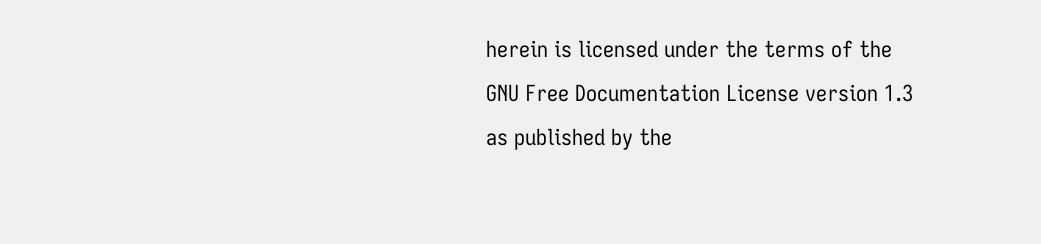herein is licensed under the terms of the GNU Free Documentation License version 1.3 as published by the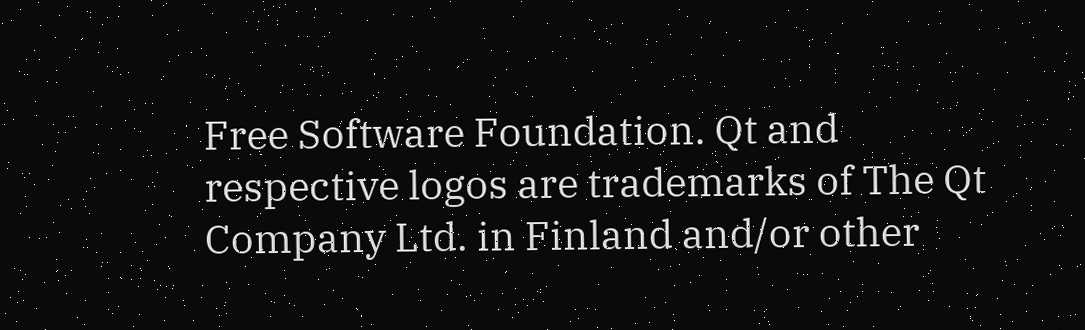Free Software Foundation. Qt and respective logos are trademarks of The Qt Company Ltd. in Finland and/or other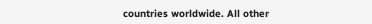countries worldwide. All other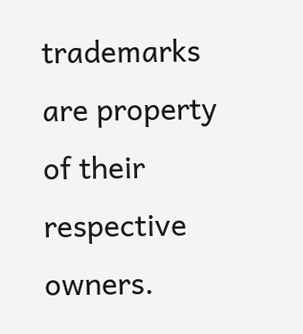trademarks are property of their respective owners.